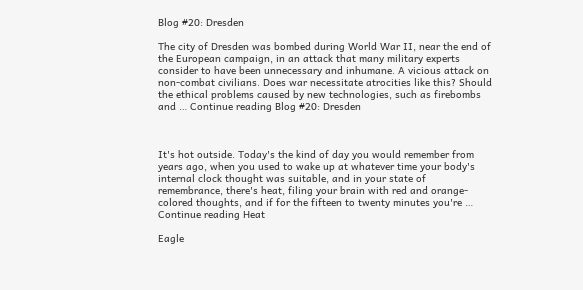Blog #20: Dresden

The city of Dresden was bombed during World War II, near the end of the European campaign, in an attack that many military experts consider to have been unnecessary and inhumane. A vicious attack on non-combat civilians. Does war necessitate atrocities like this? Should the ethical problems caused by new technologies, such as firebombs and … Continue reading Blog #20: Dresden



It's hot outside. Today's the kind of day you would remember from years ago, when you used to wake up at whatever time your body's internal clock thought was suitable, and in your state of remembrance, there's heat, filing your brain with red and orange-colored thoughts, and if for the fifteen to twenty minutes you're … Continue reading Heat

Eagle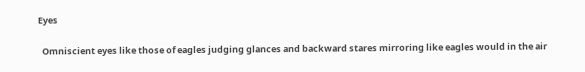Eyes

  Omniscient eyes like those of eagles judging glances and backward stares mirroring like eagles would in the air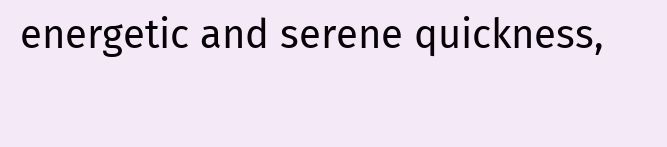energetic and serene quickness,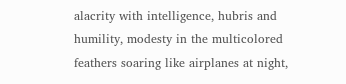alacrity with intelligence, hubris and humility, modesty in the multicolored feathers soaring like airplanes at night,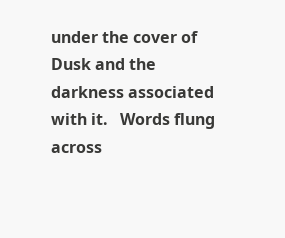under the cover of Dusk and the darkness associated with it.   Words flung across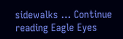sidewalks … Continue reading Eagle Eyes